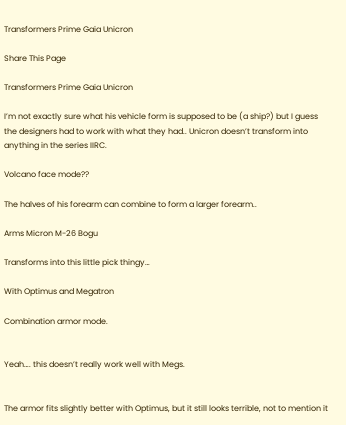Transformers Prime Gaia Unicron

Share This Page

Transformers Prime Gaia Unicron

I’m not exactly sure what his vehicle form is supposed to be (a ship?) but I guess the designers had to work with what they had.. Unicron doesn’t transform into anything in the series IIRC.

Volcano face mode??

The halves of his forearm can combine to form a larger forearm..

Arms Micron M-26 Bogu

Transforms into this little pick thingy…

With Optimus and Megatron

Combination armor mode.


Yeah…. this doesn’t really work well with Megs.


The armor fits slightly better with Optimus, but it still looks terrible, not to mention it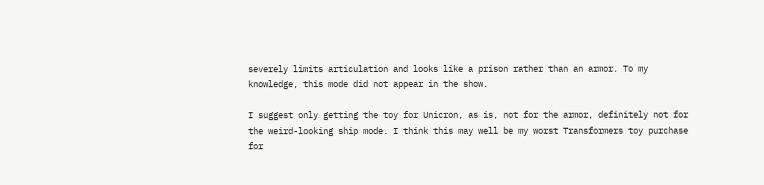severely limits articulation and looks like a prison rather than an armor. To my knowledge, this mode did not appear in the show.

I suggest only getting the toy for Unicron, as is, not for the armor, definitely not for the weird-looking ship mode. I think this may well be my worst Transformers toy purchase for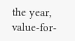the year, value-for-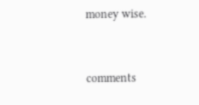money wise.


comments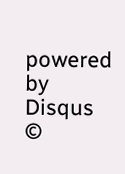powered by Disqus
©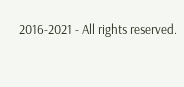2016-2021 - All rights reserved.